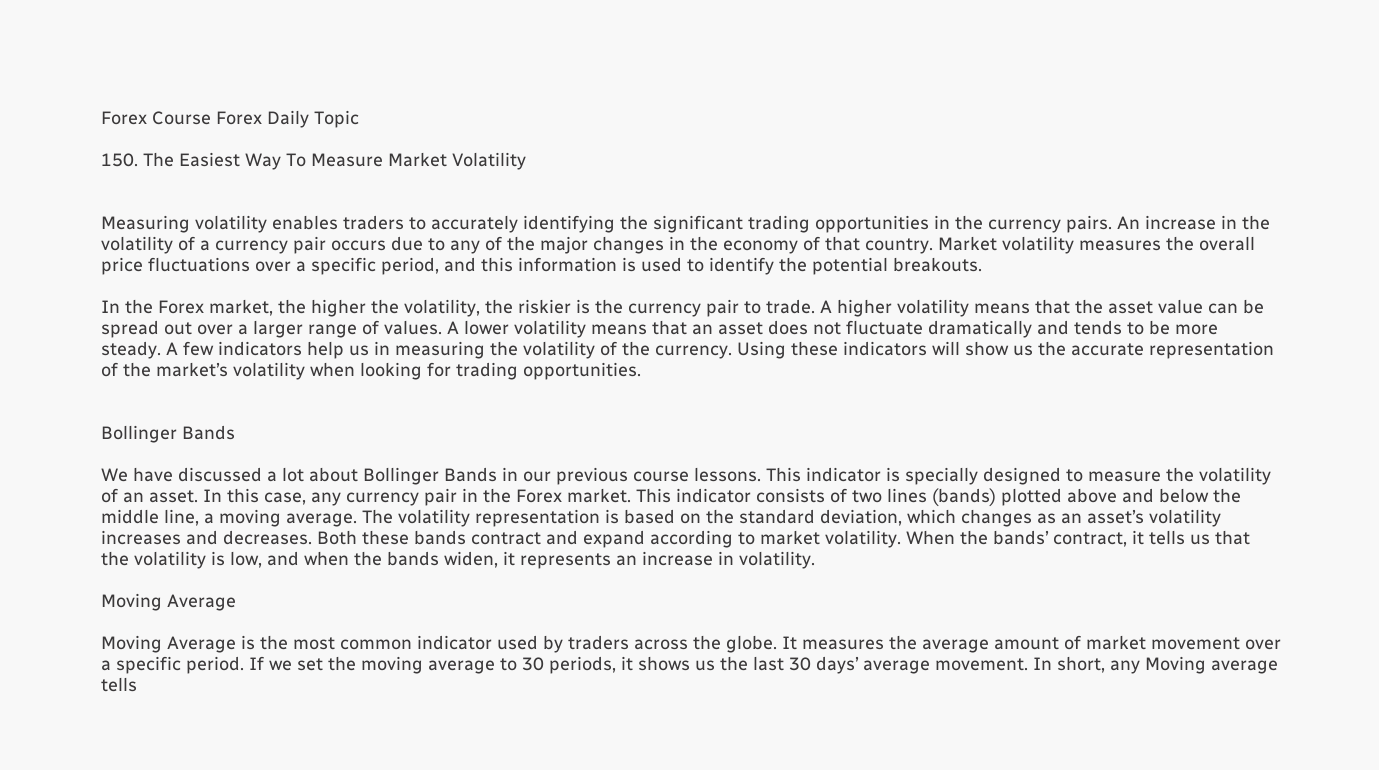Forex Course Forex Daily Topic

150. The Easiest Way To Measure Market Volatility


Measuring volatility enables traders to accurately identifying the significant trading opportunities in the currency pairs. An increase in the volatility of a currency pair occurs due to any of the major changes in the economy of that country. Market volatility measures the overall price fluctuations over a specific period, and this information is used to identify the potential breakouts.

In the Forex market, the higher the volatility, the riskier is the currency pair to trade. A higher volatility means that the asset value can be spread out over a larger range of values. A lower volatility means that an asset does not fluctuate dramatically and tends to be more steady. A few indicators help us in measuring the volatility of the currency. Using these indicators will show us the accurate representation of the market’s volatility when looking for trading opportunities.


Bollinger Bands

We have discussed a lot about Bollinger Bands in our previous course lessons. This indicator is specially designed to measure the volatility of an asset. In this case, any currency pair in the Forex market. This indicator consists of two lines (bands) plotted above and below the middle line, a moving average. The volatility representation is based on the standard deviation, which changes as an asset’s volatility increases and decreases. Both these bands contract and expand according to market volatility. When the bands’ contract, it tells us that the volatility is low, and when the bands widen, it represents an increase in volatility.

Moving Average

Moving Average is the most common indicator used by traders across the globe. It measures the average amount of market movement over a specific period. If we set the moving average to 30 periods, it shows us the last 30 days’ average movement. In short, any Moving average tells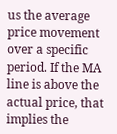us the average price movement over a specific period. If the MA line is above the actual price, that implies the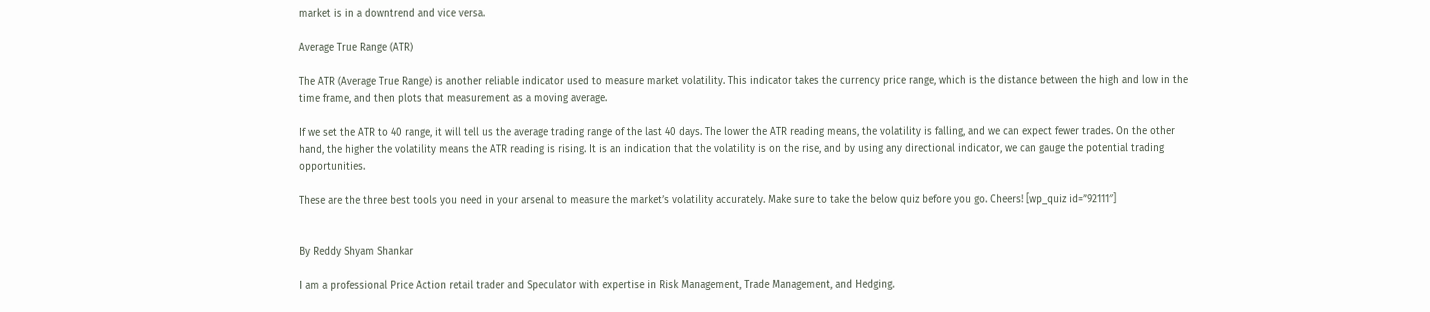market is in a downtrend and vice versa.

Average True Range (ATR)

The ATR (Average True Range) is another reliable indicator used to measure market volatility. This indicator takes the currency price range, which is the distance between the high and low in the time frame, and then plots that measurement as a moving average.

If we set the ATR to 40 range, it will tell us the average trading range of the last 40 days. The lower the ATR reading means, the volatility is falling, and we can expect fewer trades. On the other hand, the higher the volatility means the ATR reading is rising. It is an indication that the volatility is on the rise, and by using any directional indicator, we can gauge the potential trading opportunities.

These are the three best tools you need in your arsenal to measure the market’s volatility accurately. Make sure to take the below quiz before you go. Cheers! [wp_quiz id=”92111″]


By Reddy Shyam Shankar

I am a professional Price Action retail trader and Speculator with expertise in Risk Management, Trade Management, and Hedging.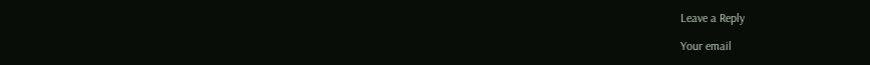Leave a Reply

Your email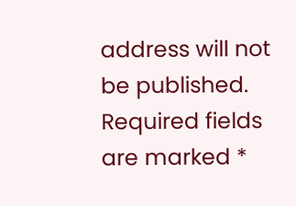address will not be published. Required fields are marked *